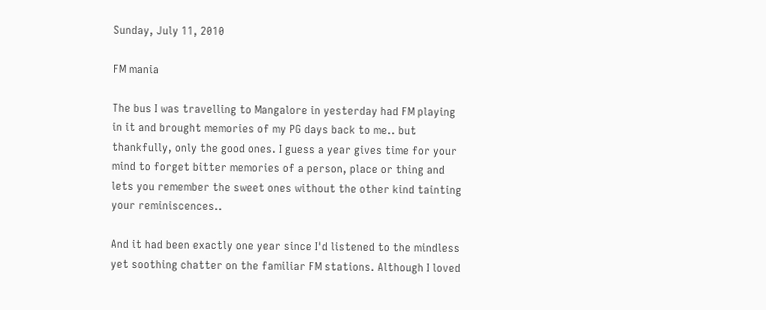Sunday, July 11, 2010

FM mania

The bus I was travelling to Mangalore in yesterday had FM playing in it and brought memories of my PG days back to me.. but thankfully, only the good ones. I guess a year gives time for your mind to forget bitter memories of a person, place or thing and lets you remember the sweet ones without the other kind tainting your reminiscences..

And it had been exactly one year since I'd listened to the mindless yet soothing chatter on the familiar FM stations. Although I loved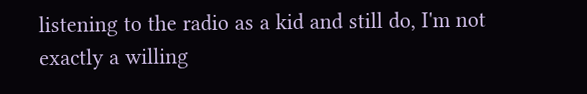listening to the radio as a kid and still do, I'm not exactly a willing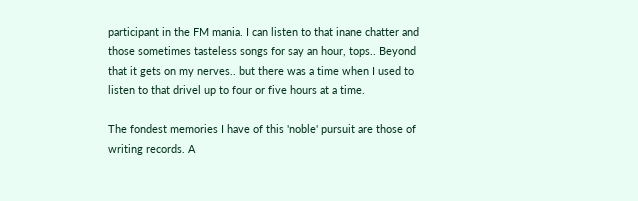participant in the FM mania. I can listen to that inane chatter and those sometimes tasteless songs for say an hour, tops.. Beyond that it gets on my nerves.. but there was a time when I used to listen to that drivel up to four or five hours at a time.

The fondest memories I have of this 'noble' pursuit are those of writing records. A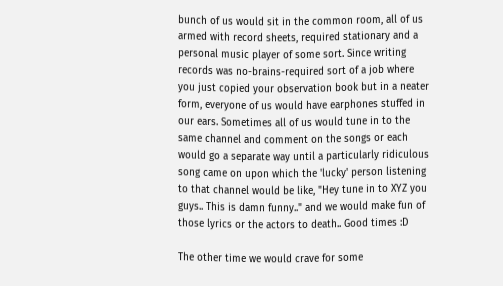bunch of us would sit in the common room, all of us armed with record sheets, required stationary and a personal music player of some sort. Since writing records was no-brains-required sort of a job where you just copied your observation book but in a neater form, everyone of us would have earphones stuffed in our ears. Sometimes all of us would tune in to the same channel and comment on the songs or each would go a separate way until a particularly ridiculous song came on upon which the 'lucky' person listening to that channel would be like, "Hey tune in to XYZ you guys.. This is damn funny.." and we would make fun of those lyrics or the actors to death.. Good times :D

The other time we would crave for some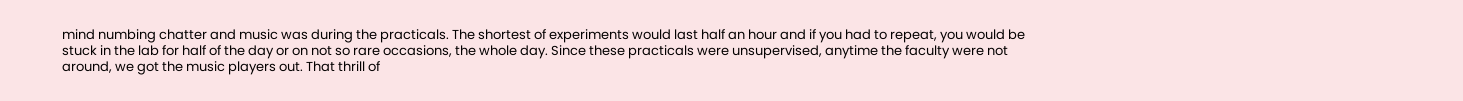mind numbing chatter and music was during the practicals. The shortest of experiments would last half an hour and if you had to repeat, you would be stuck in the lab for half of the day or on not so rare occasions, the whole day. Since these practicals were unsupervised, anytime the faculty were not around, we got the music players out. That thrill of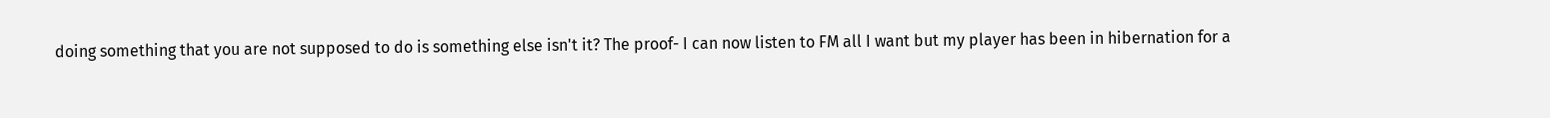doing something that you are not supposed to do is something else isn't it? The proof- I can now listen to FM all I want but my player has been in hibernation for a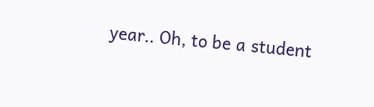year.. Oh, to be a student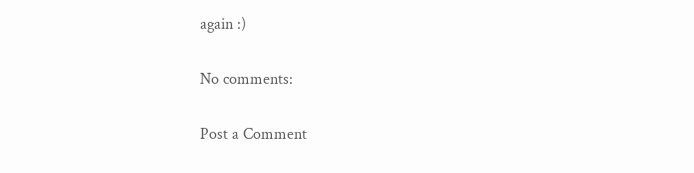again :)

No comments:

Post a Comment